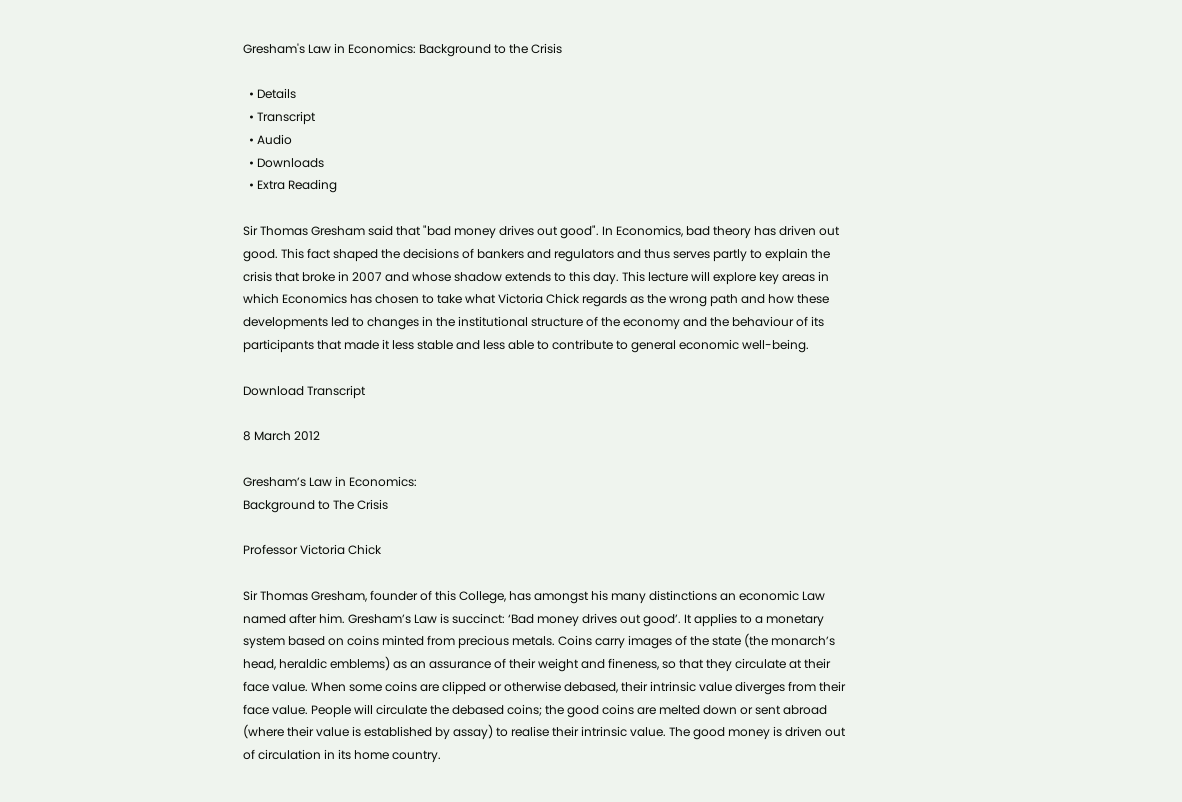Gresham's Law in Economics: Background to the Crisis

  • Details
  • Transcript
  • Audio
  • Downloads
  • Extra Reading

Sir Thomas Gresham said that "bad money drives out good". In Economics, bad theory has driven out good. This fact shaped the decisions of bankers and regulators and thus serves partly to explain the crisis that broke in 2007 and whose shadow extends to this day. This lecture will explore key areas in which Economics has chosen to take what Victoria Chick regards as the wrong path and how these developments led to changes in the institutional structure of the economy and the behaviour of its participants that made it less stable and less able to contribute to general economic well-being.

Download Transcript

8 March 2012

Gresham’s Law in Economics:
Background to The Crisis

Professor Victoria Chick

Sir Thomas Gresham, founder of this College, has amongst his many distinctions an economic Law named after him. Gresham’s Law is succinct: ‘Bad money drives out good’. It applies to a monetary system based on coins minted from precious metals. Coins carry images of the state (the monarch’s head, heraldic emblems) as an assurance of their weight and fineness, so that they circulate at their face value. When some coins are clipped or otherwise debased, their intrinsic value diverges from their face value. People will circulate the debased coins; the good coins are melted down or sent abroad (where their value is established by assay) to realise their intrinsic value. The good money is driven out of circulation in its home country.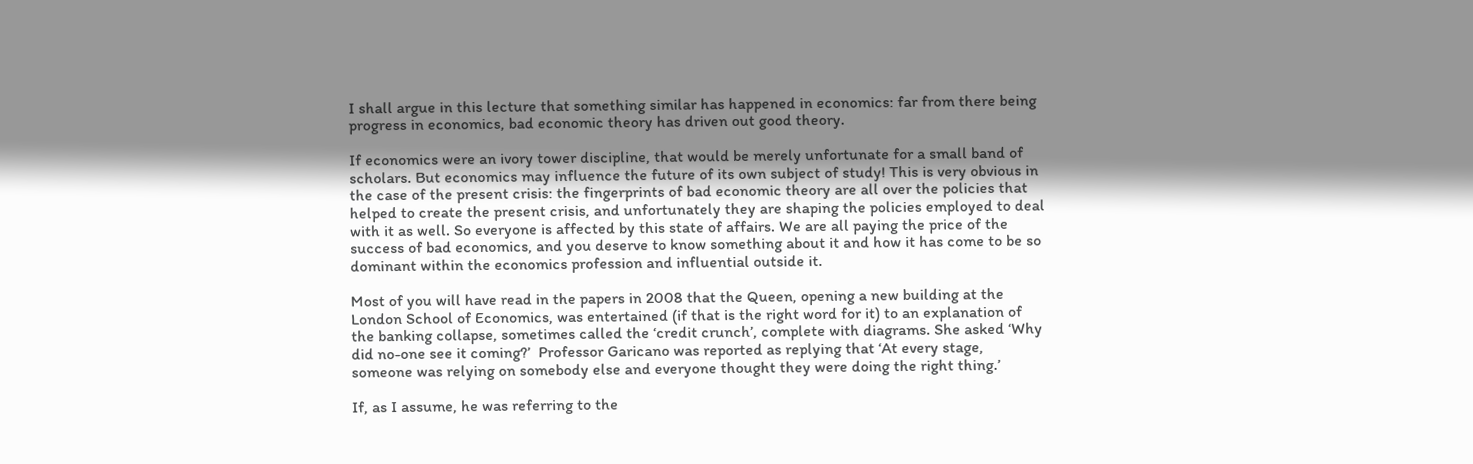I shall argue in this lecture that something similar has happened in economics: far from there being progress in economics, bad economic theory has driven out good theory.

If economics were an ivory tower discipline, that would be merely unfortunate for a small band of scholars. But economics may influence the future of its own subject of study! This is very obvious in the case of the present crisis: the fingerprints of bad economic theory are all over the policies that helped to create the present crisis, and unfortunately they are shaping the policies employed to deal with it as well. So everyone is affected by this state of affairs. We are all paying the price of the success of bad economics, and you deserve to know something about it and how it has come to be so dominant within the economics profession and influential outside it.

Most of you will have read in the papers in 2008 that the Queen, opening a new building at the London School of Economics, was entertained (if that is the right word for it) to an explanation of the banking collapse, sometimes called the ‘credit crunch’, complete with diagrams. She asked ‘Why did no-one see it coming?’  Professor Garicano was reported as replying that ‘At every stage, someone was relying on somebody else and everyone thought they were doing the right thing.’

If, as I assume, he was referring to the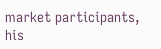market participants, his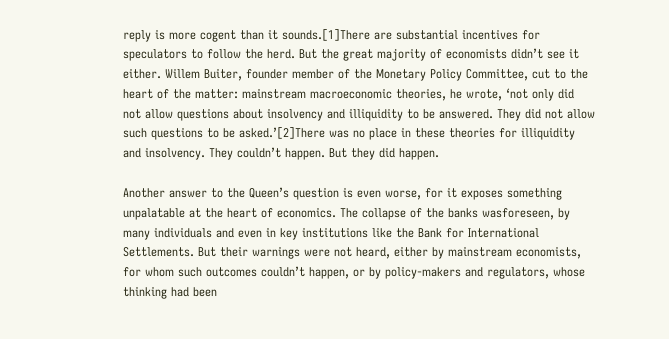reply is more cogent than it sounds.[1]There are substantial incentives for speculators to follow the herd. But the great majority of economists didn’t see it either. Willem Buiter, founder member of the Monetary Policy Committee, cut to the heart of the matter: mainstream macroeconomic theories, he wrote, ‘not only did not allow questions about insolvency and illiquidity to be answered. They did not allow such questions to be asked.’[2]There was no place in these theories for illiquidity and insolvency. They couldn’t happen. But they did happen.

Another answer to the Queen’s question is even worse, for it exposes something unpalatable at the heart of economics. The collapse of the banks wasforeseen, by many individuals and even in key institutions like the Bank for International Settlements. But their warnings were not heard, either by mainstream economists, for whom such outcomes couldn’t happen, or by policy-makers and regulators, whose thinking had been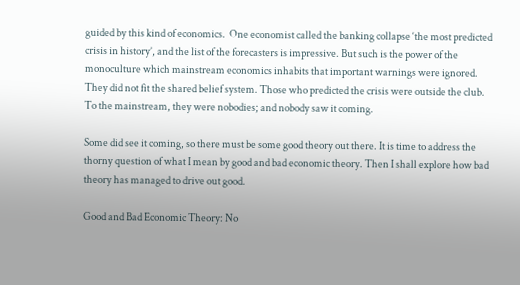guided by this kind of economics.  One economist called the banking collapse ‘the most predicted crisis in history’, and the list of the forecasters is impressive. But such is the power of the monoculture which mainstream economics inhabits that important warnings were ignored. They did not fit the shared belief system. Those who predicted the crisis were outside the club. To the mainstream, they were nobodies; and nobody saw it coming.

Some did see it coming, so there must be some good theory out there. It is time to address the thorny question of what I mean by good and bad economic theory. Then I shall explore how bad theory has managed to drive out good.

Good and Bad Economic Theory: No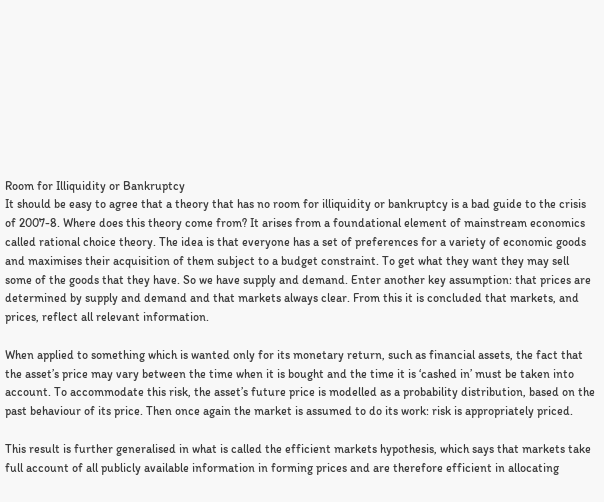Room for Illiquidity or Bankruptcy
It should be easy to agree that a theory that has no room for illiquidity or bankruptcy is a bad guide to the crisis of 2007-8. Where does this theory come from? It arises from a foundational element of mainstream economics called rational choice theory. The idea is that everyone has a set of preferences for a variety of economic goods and maximises their acquisition of them subject to a budget constraint. To get what they want they may sell some of the goods that they have. So we have supply and demand. Enter another key assumption: that prices are determined by supply and demand and that markets always clear. From this it is concluded that markets, and prices, reflect all relevant information.

When applied to something which is wanted only for its monetary return, such as financial assets, the fact that the asset’s price may vary between the time when it is bought and the time it is ‘cashed in’ must be taken into account. To accommodate this risk, the asset’s future price is modelled as a probability distribution, based on the past behaviour of its price. Then once again the market is assumed to do its work: risk is appropriately priced.

This result is further generalised in what is called the efficient markets hypothesis, which says that markets take full account of all publicly available information in forming prices and are therefore efficient in allocating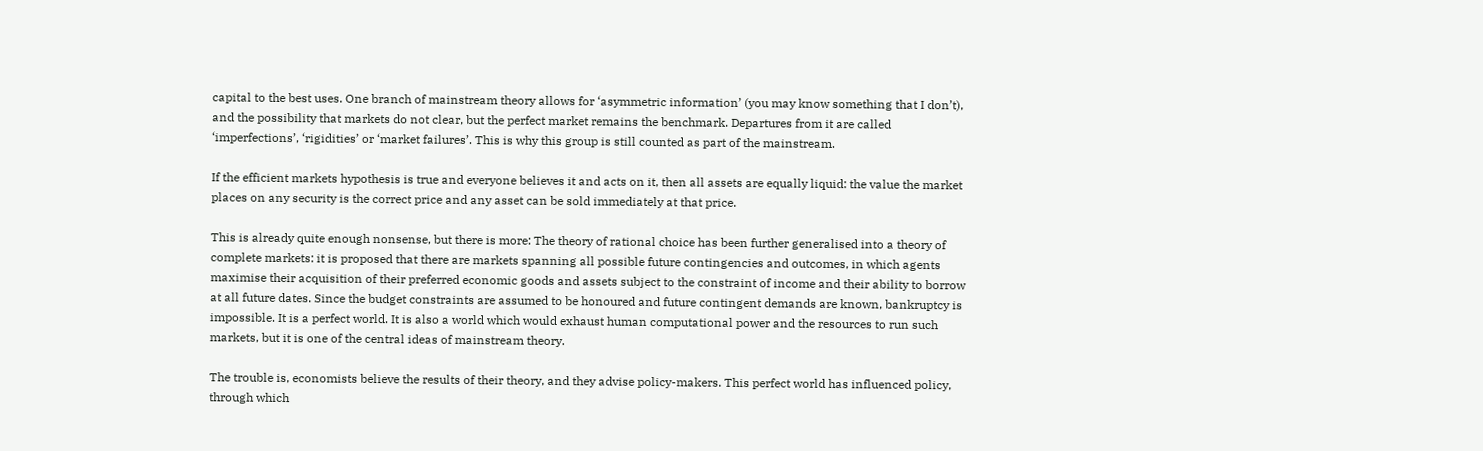capital to the best uses. One branch of mainstream theory allows for ‘asymmetric information’ (you may know something that I don’t), and the possibility that markets do not clear, but the perfect market remains the benchmark. Departures from it are called ‘imperfections’, ‘rigidities’ or ‘market failures’. This is why this group is still counted as part of the mainstream.

If the efficient markets hypothesis is true and everyone believes it and acts on it, then all assets are equally liquid: the value the market places on any security is the correct price and any asset can be sold immediately at that price.

This is already quite enough nonsense, but there is more: The theory of rational choice has been further generalised into a theory of complete markets: it is proposed that there are markets spanning all possible future contingencies and outcomes, in which agents maximise their acquisition of their preferred economic goods and assets subject to the constraint of income and their ability to borrow at all future dates. Since the budget constraints are assumed to be honoured and future contingent demands are known, bankruptcy is impossible. It is a perfect world. It is also a world which would exhaust human computational power and the resources to run such markets, but it is one of the central ideas of mainstream theory.

The trouble is, economists believe the results of their theory, and they advise policy-makers. This perfect world has influenced policy, through which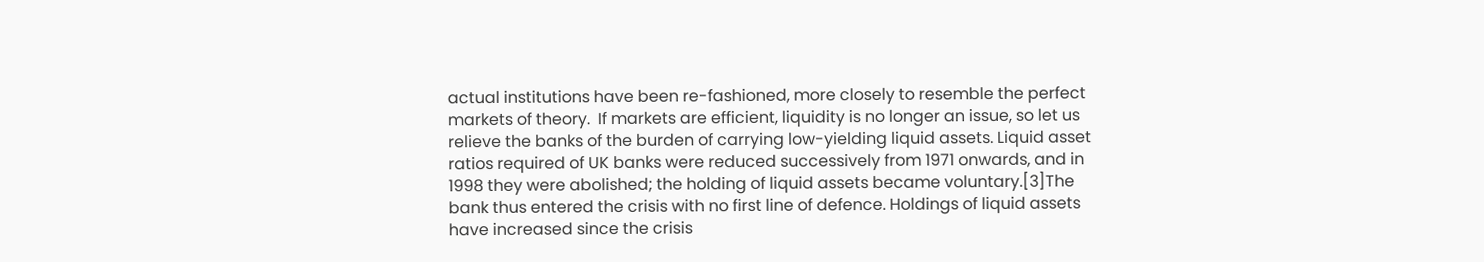actual institutions have been re-fashioned, more closely to resemble the perfect markets of theory.  If markets are efficient, liquidity is no longer an issue, so let us relieve the banks of the burden of carrying low-yielding liquid assets. Liquid asset ratios required of UK banks were reduced successively from 1971 onwards, and in 1998 they were abolished; the holding of liquid assets became voluntary.[3]The bank thus entered the crisis with no first line of defence. Holdings of liquid assets have increased since the crisis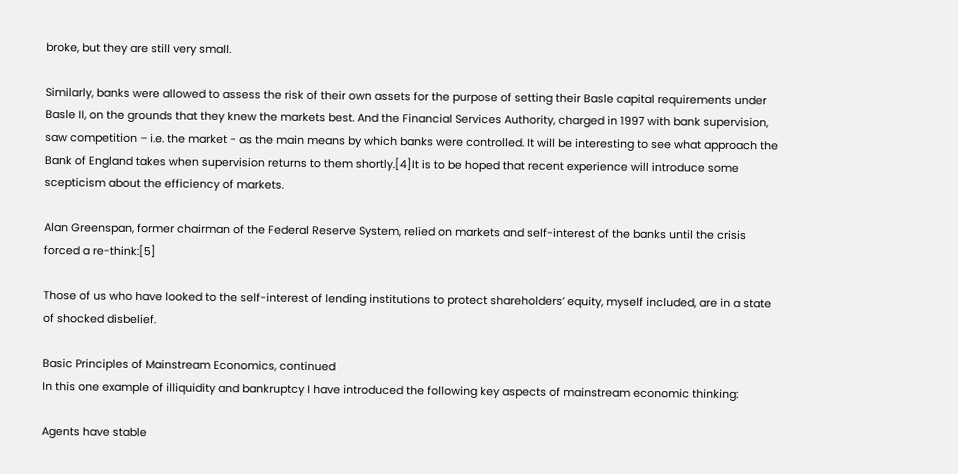broke, but they are still very small.

Similarly, banks were allowed to assess the risk of their own assets for the purpose of setting their Basle capital requirements under Basle II, on the grounds that they knew the markets best. And the Financial Services Authority, charged in 1997 with bank supervision, saw competition – i.e. the market - as the main means by which banks were controlled. It will be interesting to see what approach the Bank of England takes when supervision returns to them shortly.[4]It is to be hoped that recent experience will introduce some scepticism about the efficiency of markets.

Alan Greenspan, former chairman of the Federal Reserve System, relied on markets and self-interest of the banks until the crisis forced a re-think:[5]

Those of us who have looked to the self-interest of lending institutions to protect shareholders’ equity, myself included, are in a state of shocked disbelief.

Basic Principles of Mainstream Economics, continued
In this one example of illiquidity and bankruptcy I have introduced the following key aspects of mainstream economic thinking:

Agents have stable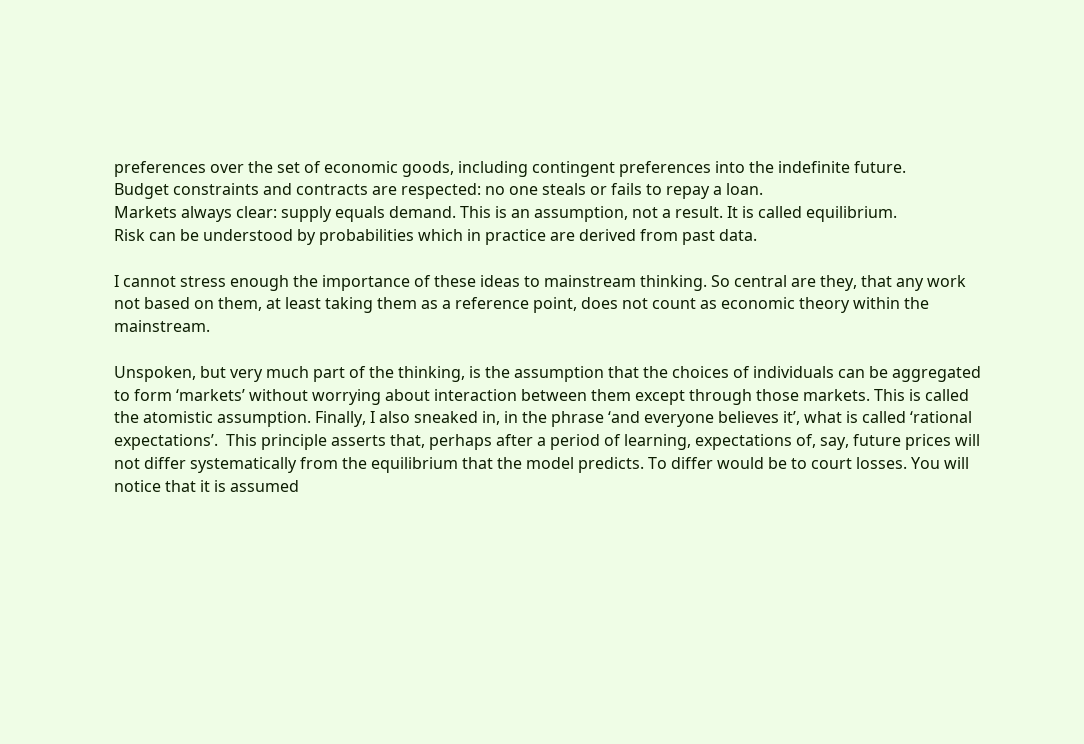preferences over the set of economic goods, including contingent preferences into the indefinite future.
Budget constraints and contracts are respected: no one steals or fails to repay a loan.
Markets always clear: supply equals demand. This is an assumption, not a result. It is called equilibrium.
Risk can be understood by probabilities which in practice are derived from past data.

I cannot stress enough the importance of these ideas to mainstream thinking. So central are they, that any work not based on them, at least taking them as a reference point, does not count as economic theory within the mainstream.

Unspoken, but very much part of the thinking, is the assumption that the choices of individuals can be aggregated to form ‘markets’ without worrying about interaction between them except through those markets. This is called the atomistic assumption. Finally, I also sneaked in, in the phrase ‘and everyone believes it’, what is called ‘rational expectations’.  This principle asserts that, perhaps after a period of learning, expectations of, say, future prices will not differ systematically from the equilibrium that the model predicts. To differ would be to court losses. You will notice that it is assumed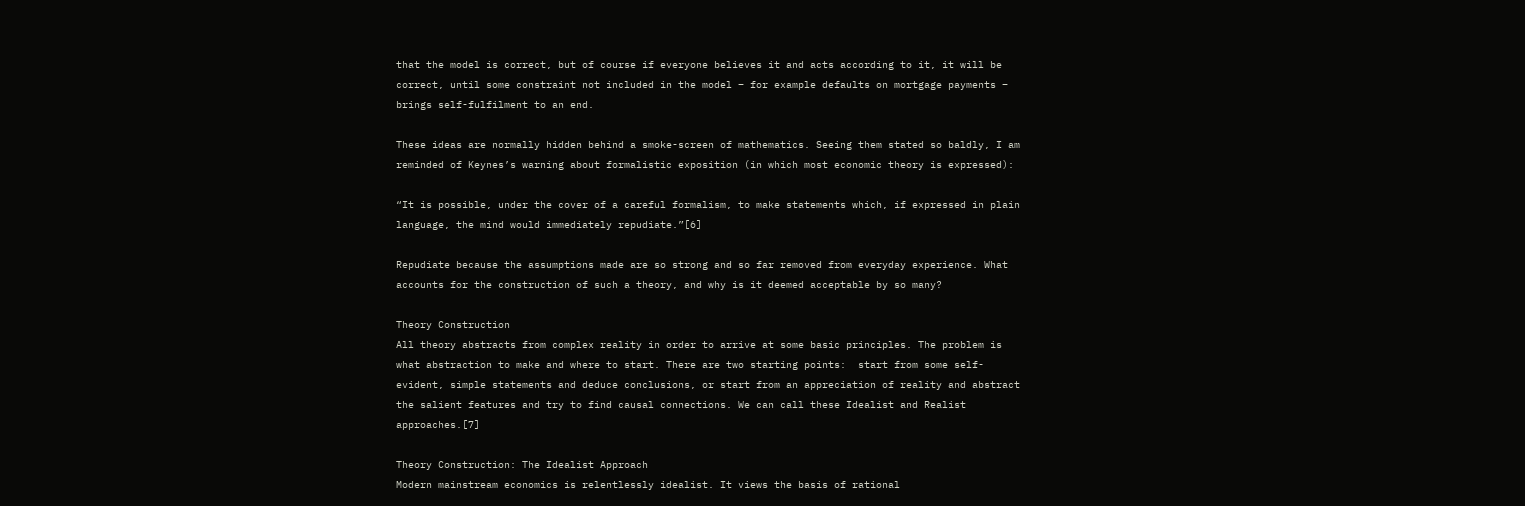that the model is correct, but of course if everyone believes it and acts according to it, it will be correct, until some constraint not included in the model – for example defaults on mortgage payments – brings self-fulfilment to an end.

These ideas are normally hidden behind a smoke-screen of mathematics. Seeing them stated so baldly, I am reminded of Keynes’s warning about formalistic exposition (in which most economic theory is expressed):

“It is possible, under the cover of a careful formalism, to make statements which, if expressed in plain language, the mind would immediately repudiate.”[6]

Repudiate because the assumptions made are so strong and so far removed from everyday experience. What accounts for the construction of such a theory, and why is it deemed acceptable by so many?

Theory Construction
All theory abstracts from complex reality in order to arrive at some basic principles. The problem is what abstraction to make and where to start. There are two starting points:  start from some self-evident, simple statements and deduce conclusions, or start from an appreciation of reality and abstract the salient features and try to find causal connections. We can call these Idealist and Realist approaches.[7]

Theory Construction: The Idealist Approach
Modern mainstream economics is relentlessly idealist. It views the basis of rational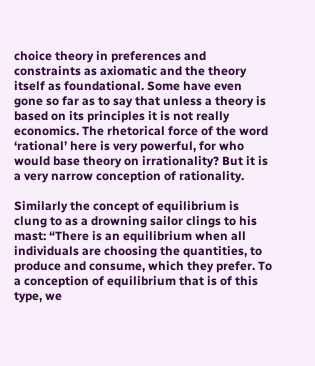choice theory in preferences and constraints as axiomatic and the theory itself as foundational. Some have even gone so far as to say that unless a theory is based on its principles it is not really economics. The rhetorical force of the word ‘rational’ here is very powerful, for who would base theory on irrationality? But it is a very narrow conception of rationality.

Similarly the concept of equilibrium is clung to as a drowning sailor clings to his mast: “There is an equilibrium when all individuals are choosing the quantities, to produce and consume, which they prefer. To a conception of equilibrium that is of this type, we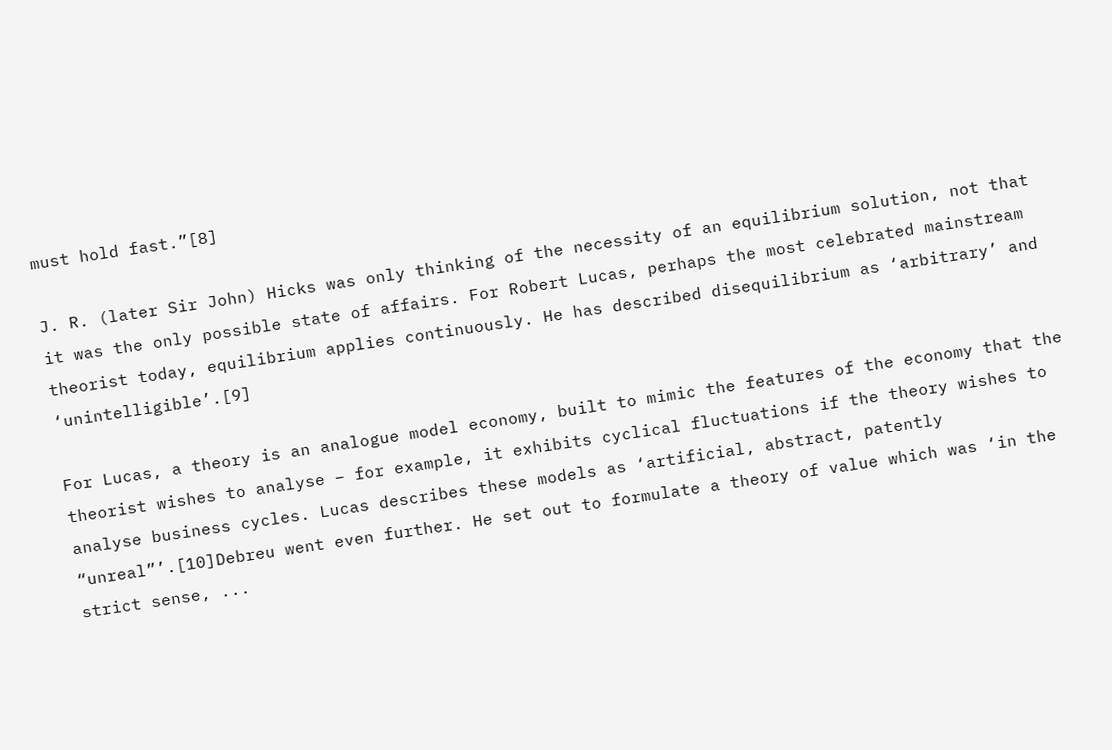must hold fast.”[8]

J. R. (later Sir John) Hicks was only thinking of the necessity of an equilibrium solution, not that it was the only possible state of affairs. For Robert Lucas, perhaps the most celebrated mainstream theorist today, equilibrium applies continuously. He has described disequilibrium as ‘arbitrary’ and ‘unintelligible’.[9]

For Lucas, a theory is an analogue model economy, built to mimic the features of the economy that the theorist wishes to analyse – for example, it exhibits cyclical fluctuations if the theory wishes to analyse business cycles. Lucas describes these models as ‘artificial, abstract, patently “unreal”’.[10]Debreu went even further. He set out to formulate a theory of value which was ‘in the strict sense, ...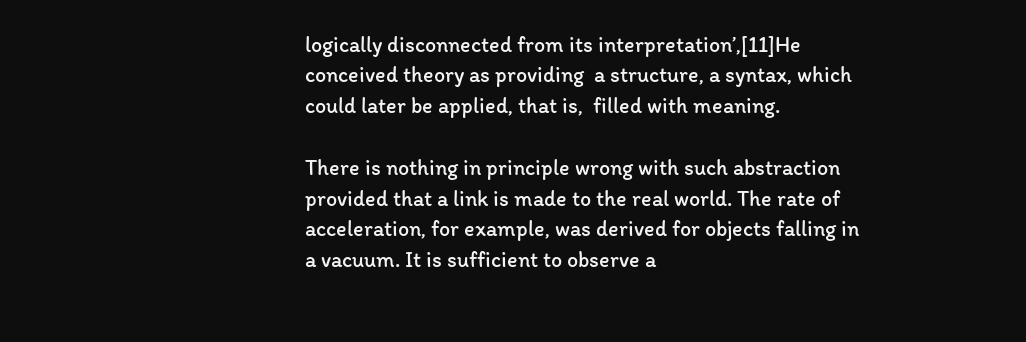logically disconnected from its interpretation’,[11]He conceived theory as providing  a structure, a syntax, which could later be applied, that is,  filled with meaning.

There is nothing in principle wrong with such abstraction provided that a link is made to the real world. The rate of acceleration, for example, was derived for objects falling in a vacuum. It is sufficient to observe a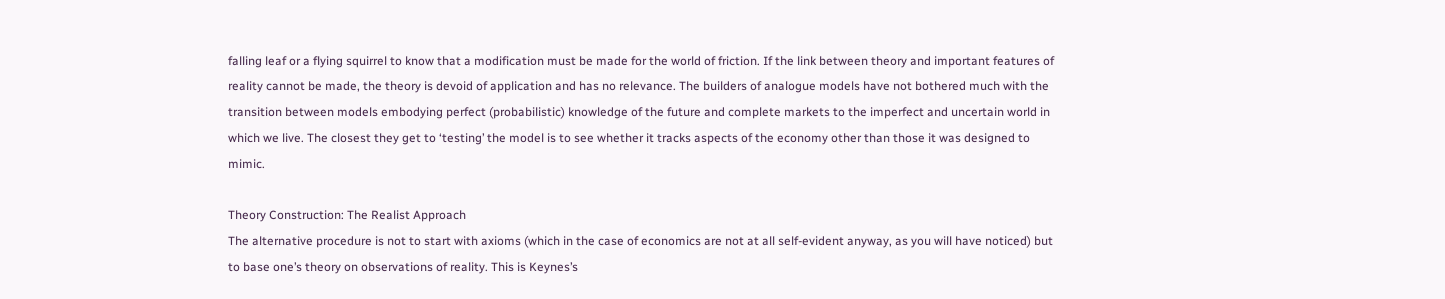falling leaf or a flying squirrel to know that a modification must be made for the world of friction. If the link between theory and important features of reality cannot be made, the theory is devoid of application and has no relevance. The builders of analogue models have not bothered much with the transition between models embodying perfect (probabilistic) knowledge of the future and complete markets to the imperfect and uncertain world in which we live. The closest they get to ‘testing’ the model is to see whether it tracks aspects of the economy other than those it was designed to mimic.

Theory Construction: The Realist Approach
The alternative procedure is not to start with axioms (which in the case of economics are not at all self-evident anyway, as you will have noticed) but to base one’s theory on observations of reality. This is Keynes’s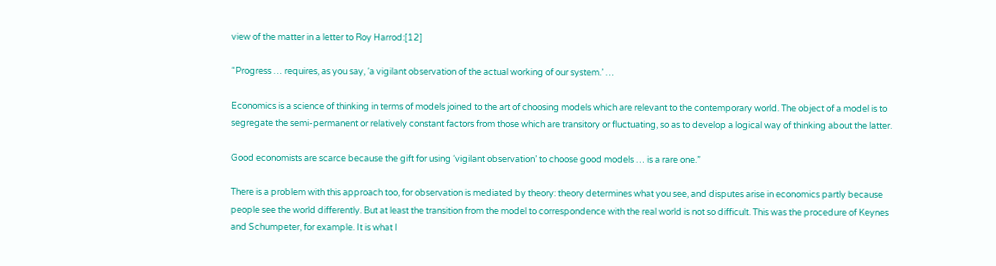view of the matter in a letter to Roy Harrod:[12]

“Progress … requires, as you say, ‘a vigilant observation of the actual working of our system.’ …

Economics is a science of thinking in terms of models joined to the art of choosing models which are relevant to the contemporary world. The object of a model is to segregate the semi-permanent or relatively constant factors from those which are transitory or fluctuating, so as to develop a logical way of thinking about the latter.

Good economists are scarce because the gift for using ‘vigilant observation’ to choose good models … is a rare one.”

There is a problem with this approach too, for observation is mediated by theory: theory determines what you see, and disputes arise in economics partly because people see the world differently. But at least the transition from the model to correspondence with the real world is not so difficult. This was the procedure of Keynes and Schumpeter, for example. It is what I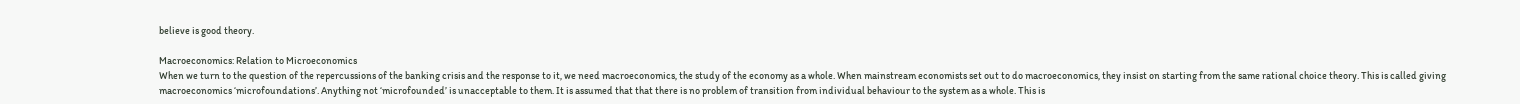believe is good theory.

Macroeconomics: Relation to Microeconomics
When we turn to the question of the repercussions of the banking crisis and the response to it, we need macroeconomics, the study of the economy as a whole. When mainstream economists set out to do macroeconomics, they insist on starting from the same rational choice theory. This is called giving macroeconomics ‘microfoundations’. Anything not ‘microfounded’ is unacceptable to them. It is assumed that that there is no problem of transition from individual behaviour to the system as a whole. This is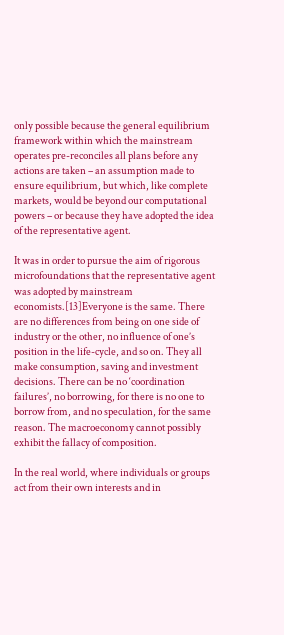only possible because the general equilibrium framework within which the mainstream operates pre-reconciles all plans before any actions are taken – an assumption made to ensure equilibrium, but which, like complete markets, would be beyond our computational powers – or because they have adopted the idea of the representative agent.

It was in order to pursue the aim of rigorous microfoundations that the representative agent was adopted by mainstream economists.[13]Everyone is the same. There are no differences from being on one side of industry or the other, no influence of one’s position in the life-cycle, and so on. They all make consumption, saving and investment decisions. There can be no ‘coordination failures’, no borrowing, for there is no one to borrow from, and no speculation, for the same reason. The macroeconomy cannot possibly exhibit the fallacy of composition.

In the real world, where individuals or groups act from their own interests and in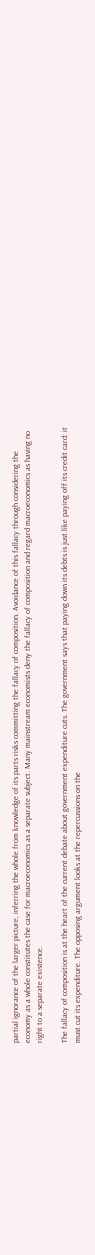partial ignorance of the larger picture, inferring the whole from knowledge of its parts risks committing the fallacy of composition. Avoidance of this fallacy through considering the economy as a whole constitutes the case for macroeconomics as a separate subject. Many mainstream economists deny the fallacy of composition and regard macroeconomics as having no right to a separate existence.

The fallacy of composition is at the heart of the current debate about government expenditure cuts. The government says that paying down its debts is just like paying off its credit card: it must cut its expenditure. The opposing argument looks at the repercussions on the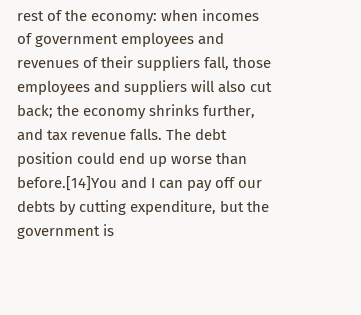rest of the economy: when incomes of government employees and revenues of their suppliers fall, those employees and suppliers will also cut back; the economy shrinks further, and tax revenue falls. The debt position could end up worse than before.[14]You and I can pay off our debts by cutting expenditure, but the government is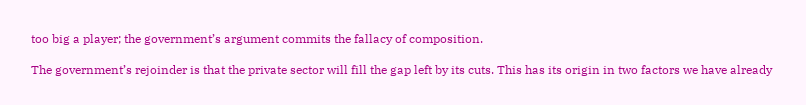too big a player; the government’s argument commits the fallacy of composition.

The government’s rejoinder is that the private sector will fill the gap left by its cuts. This has its origin in two factors we have already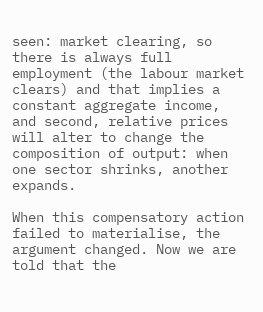seen: market clearing, so there is always full employment (the labour market clears) and that implies a constant aggregate income, and second, relative prices will alter to change the composition of output: when one sector shrinks, another expands.

When this compensatory action failed to materialise, the argument changed. Now we are told that the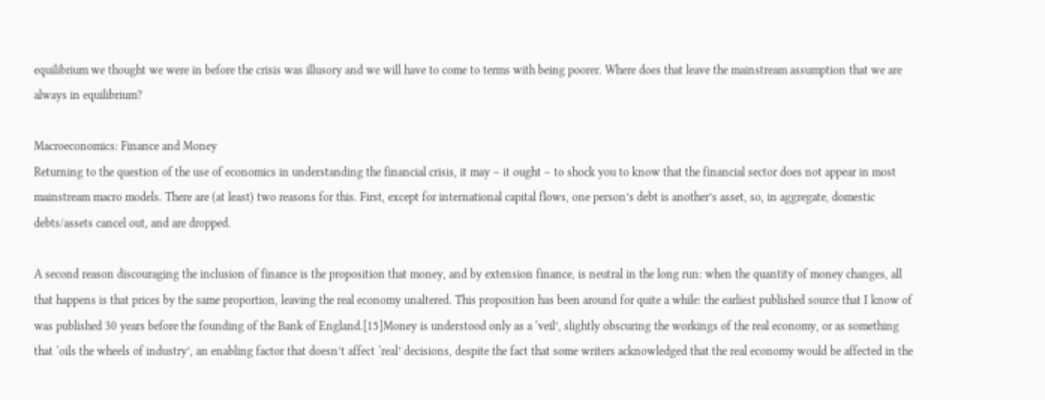equilibrium we thought we were in before the crisis was illusory and we will have to come to terms with being poorer. Where does that leave the mainstream assumption that we are always in equilibrium?

Macroeconomics: Finance and Money
Returning to the question of the use of economics in understanding the financial crisis, it may – it ought – to shock you to know that the financial sector does not appear in most mainstream macro models. There are (at least) two reasons for this. First, except for international capital flows, one person’s debt is another’s asset, so, in aggregate, domestic debts/assets cancel out, and are dropped.

A second reason discouraging the inclusion of finance is the proposition that money, and by extension finance, is neutral in the long run: when the quantity of money changes, all that happens is that prices by the same proportion, leaving the real economy unaltered. This proposition has been around for quite a while: the earliest published source that I know of was published 30 years before the founding of the Bank of England.[15]Money is understood only as a ‘veil’, slightly obscuring the workings of the real economy, or as something that ‘oils the wheels of industry’, an enabling factor that doesn’t affect ‘real’ decisions, despite the fact that some writers acknowledged that the real economy would be affected in the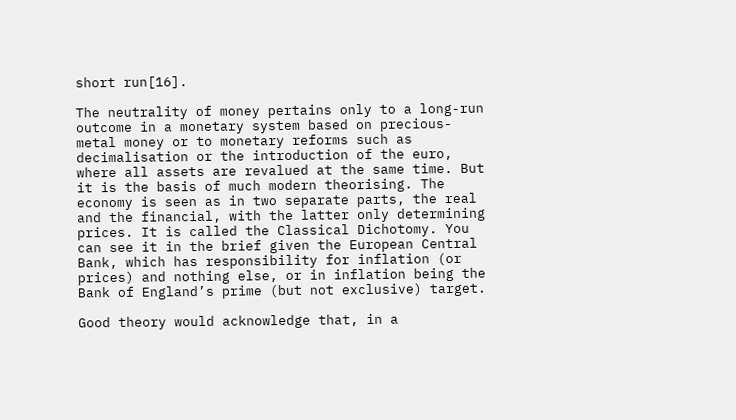short run[16].

The neutrality of money pertains only to a long-run outcome in a monetary system based on precious-metal money or to monetary reforms such as decimalisation or the introduction of the euro, where all assets are revalued at the same time. But it is the basis of much modern theorising. The economy is seen as in two separate parts, the real and the financial, with the latter only determining prices. It is called the Classical Dichotomy. You can see it in the brief given the European Central Bank, which has responsibility for inflation (or prices) and nothing else, or in inflation being the Bank of England’s prime (but not exclusive) target.

Good theory would acknowledge that, in a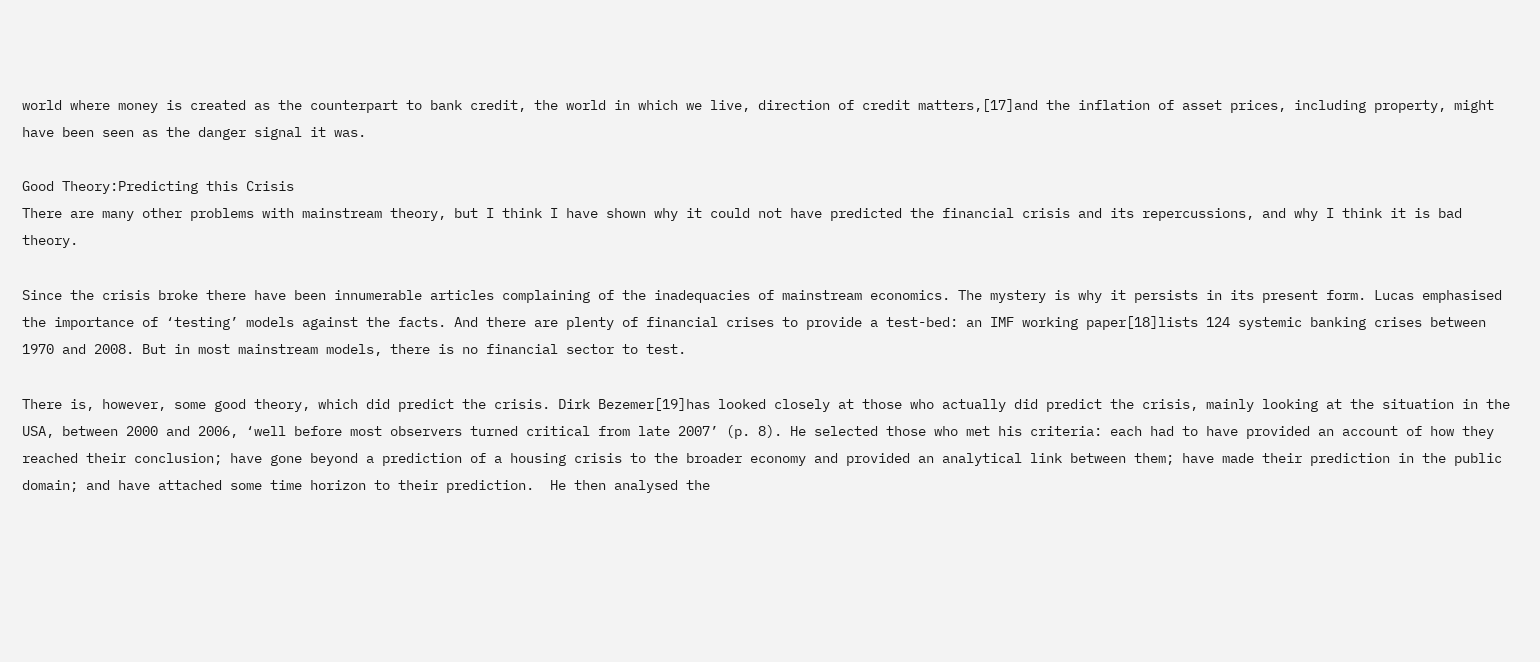world where money is created as the counterpart to bank credit, the world in which we live, direction of credit matters,[17]and the inflation of asset prices, including property, might have been seen as the danger signal it was.

Good Theory:Predicting this Crisis
There are many other problems with mainstream theory, but I think I have shown why it could not have predicted the financial crisis and its repercussions, and why I think it is bad theory.

Since the crisis broke there have been innumerable articles complaining of the inadequacies of mainstream economics. The mystery is why it persists in its present form. Lucas emphasised the importance of ‘testing’ models against the facts. And there are plenty of financial crises to provide a test-bed: an IMF working paper[18]lists 124 systemic banking crises between 1970 and 2008. But in most mainstream models, there is no financial sector to test.

There is, however, some good theory, which did predict the crisis. Dirk Bezemer[19]has looked closely at those who actually did predict the crisis, mainly looking at the situation in the USA, between 2000 and 2006, ‘well before most observers turned critical from late 2007’ (p. 8). He selected those who met his criteria: each had to have provided an account of how they reached their conclusion; have gone beyond a prediction of a housing crisis to the broader economy and provided an analytical link between them; have made their prediction in the public domain; and have attached some time horizon to their prediction.  He then analysed the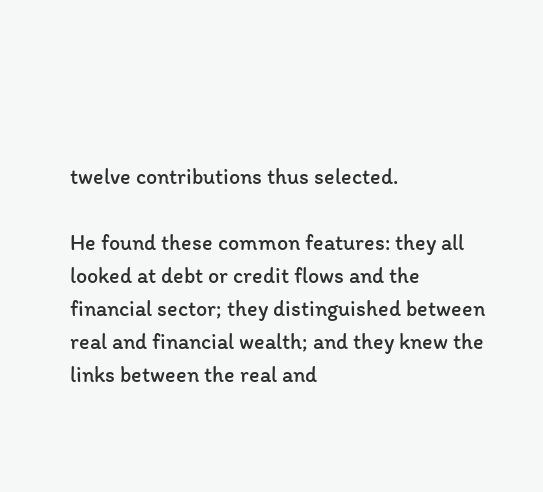twelve contributions thus selected.

He found these common features: they all looked at debt or credit flows and the financial sector; they distinguished between real and financial wealth; and they knew the links between the real and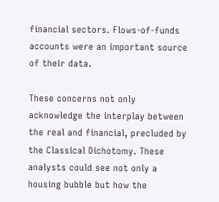financial sectors. Flows-of-funds accounts were an important source of their data.

These concerns not only acknowledge the interplay between the real and financial, precluded by the Classical Dichotomy. These analysts could see not only a housing bubble but how the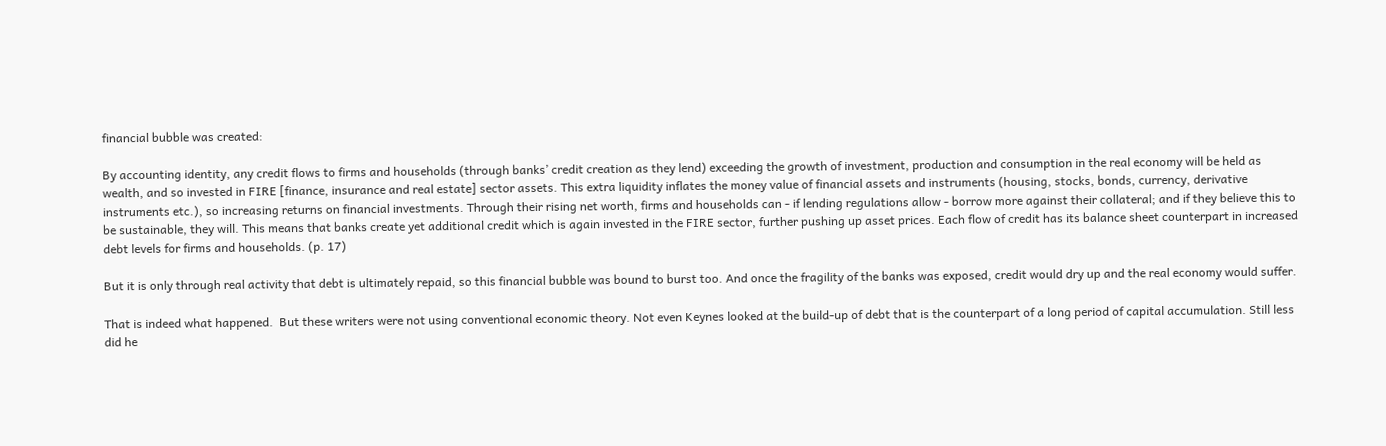financial bubble was created:

By accounting identity, any credit flows to firms and households (through banks’ credit creation as they lend) exceeding the growth of investment, production and consumption in the real economy will be held as wealth, and so invested in FIRE [finance, insurance and real estate] sector assets. This extra liquidity inflates the money value of financial assets and instruments (housing, stocks, bonds, currency, derivative instruments etc.), so increasing returns on financial investments. Through their rising net worth, firms and households can - if lending regulations allow - borrow more against their collateral; and if they believe this to be sustainable, they will. This means that banks create yet additional credit which is again invested in the FIRE sector, further pushing up asset prices. Each flow of credit has its balance sheet counterpart in increased debt levels for firms and households. (p. 17)

But it is only through real activity that debt is ultimately repaid, so this financial bubble was bound to burst too. And once the fragility of the banks was exposed, credit would dry up and the real economy would suffer.

That is indeed what happened.  But these writers were not using conventional economic theory. Not even Keynes looked at the build-up of debt that is the counterpart of a long period of capital accumulation. Still less did he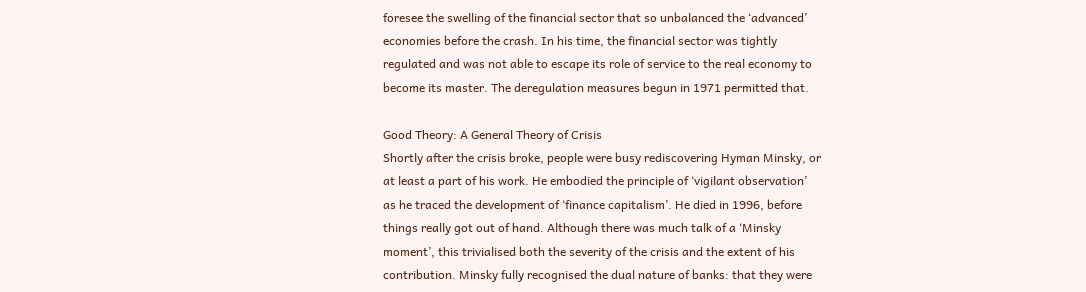foresee the swelling of the financial sector that so unbalanced the ‘advanced’ economies before the crash. In his time, the financial sector was tightly regulated and was not able to escape its role of service to the real economy to become its master. The deregulation measures begun in 1971 permitted that.

Good Theory: A General Theory of Crisis
Shortly after the crisis broke, people were busy rediscovering Hyman Minsky, or at least a part of his work. He embodied the principle of ‘vigilant observation’ as he traced the development of ‘finance capitalism’. He died in 1996, before things really got out of hand. Although there was much talk of a ‘Minsky moment’, this trivialised both the severity of the crisis and the extent of his contribution. Minsky fully recognised the dual nature of banks: that they were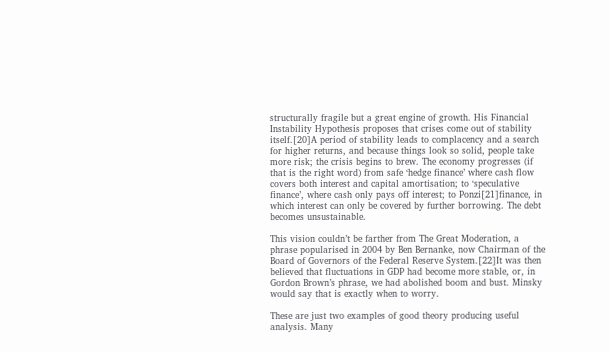structurally fragile but a great engine of growth. His Financial Instability Hypothesis proposes that crises come out of stability itself.[20]A period of stability leads to complacency and a search for higher returns, and because things look so solid, people take more risk; the crisis begins to brew. The economy progresses (if that is the right word) from safe ‘hedge finance’ where cash flow covers both interest and capital amortisation; to ‘speculative finance’, where cash only pays off interest; to Ponzi[21]finance, in which interest can only be covered by further borrowing. The debt becomes unsustainable.

This vision couldn’t be farther from The Great Moderation, a phrase popularised in 2004 by Ben Bernanke, now Chairman of the Board of Governors of the Federal Reserve System.[22]It was then believed that fluctuations in GDP had become more stable, or, in Gordon Brown’s phrase, we had abolished boom and bust. Minsky would say that is exactly when to worry.

These are just two examples of good theory producing useful analysis. Many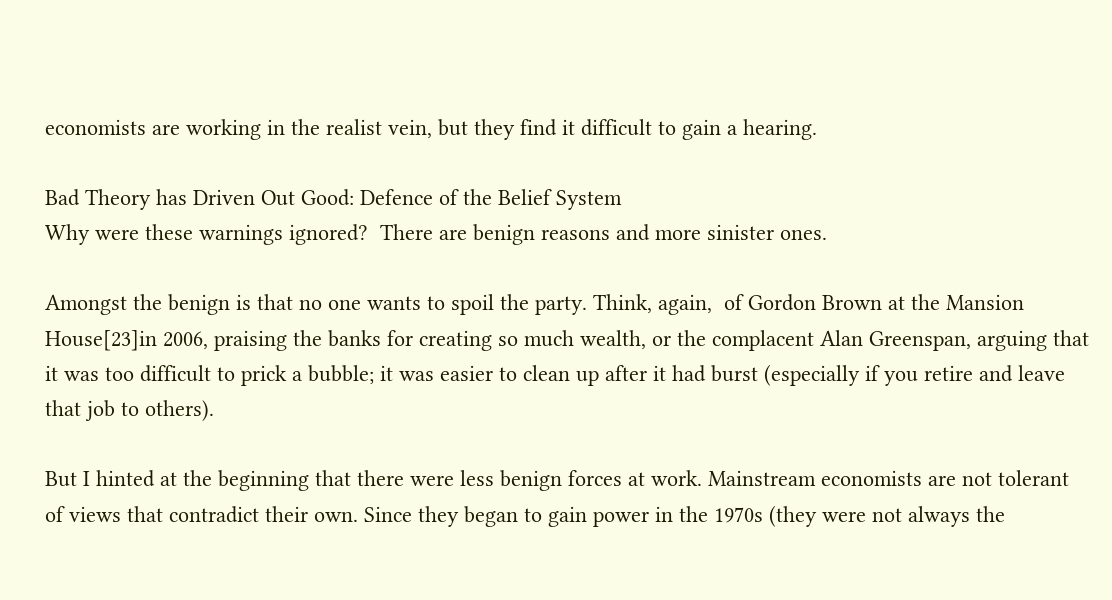economists are working in the realist vein, but they find it difficult to gain a hearing.

Bad Theory has Driven Out Good: Defence of the Belief System
Why were these warnings ignored?  There are benign reasons and more sinister ones.

Amongst the benign is that no one wants to spoil the party. Think, again,  of Gordon Brown at the Mansion House[23]in 2006, praising the banks for creating so much wealth, or the complacent Alan Greenspan, arguing that it was too difficult to prick a bubble; it was easier to clean up after it had burst (especially if you retire and leave that job to others).

But I hinted at the beginning that there were less benign forces at work. Mainstream economists are not tolerant of views that contradict their own. Since they began to gain power in the 1970s (they were not always the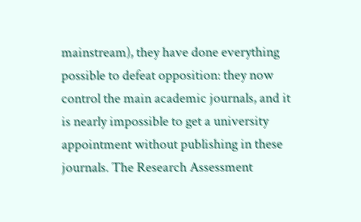mainstream), they have done everything possible to defeat opposition: they now control the main academic journals, and it is nearly impossible to get a university appointment without publishing in these journals. The Research Assessment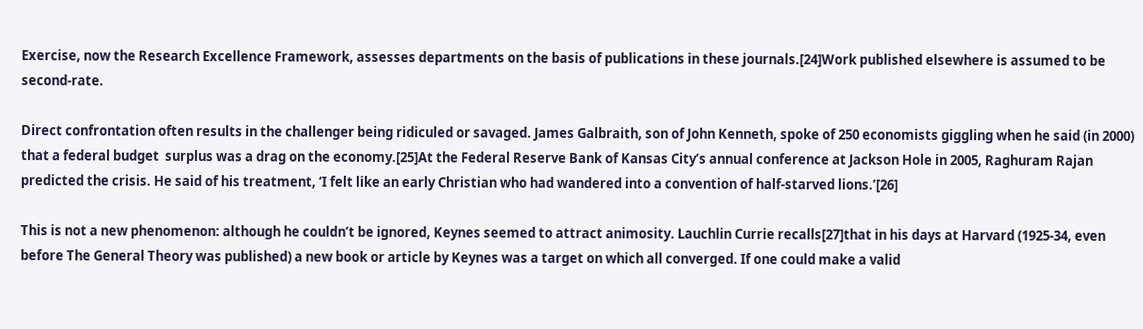Exercise, now the Research Excellence Framework, assesses departments on the basis of publications in these journals.[24]Work published elsewhere is assumed to be second-rate.

Direct confrontation often results in the challenger being ridiculed or savaged. James Galbraith, son of John Kenneth, spoke of 250 economists giggling when he said (in 2000) that a federal budget  surplus was a drag on the economy.[25]At the Federal Reserve Bank of Kansas City’s annual conference at Jackson Hole in 2005, Raghuram Rajan predicted the crisis. He said of his treatment, ‘I felt like an early Christian who had wandered into a convention of half-starved lions.’[26]

This is not a new phenomenon: although he couldn’t be ignored, Keynes seemed to attract animosity. Lauchlin Currie recalls[27]that in his days at Harvard (1925-34, even before The General Theory was published) a new book or article by Keynes was a target on which all converged. If one could make a valid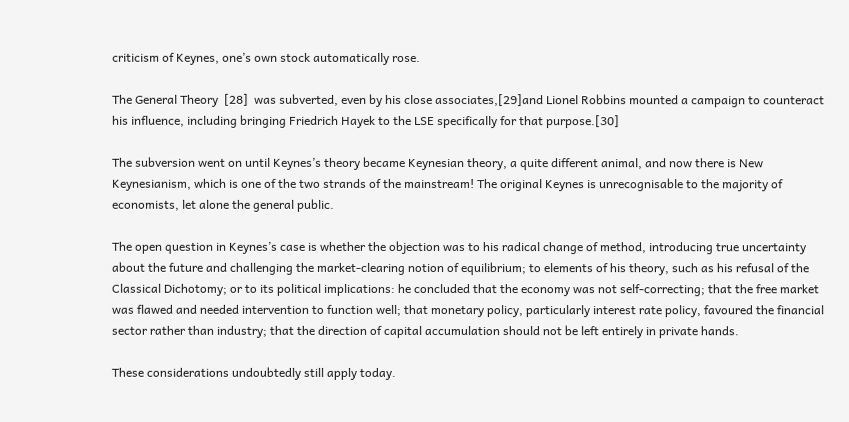criticism of Keynes, one’s own stock automatically rose.

The General Theory  [28]  was subverted, even by his close associates,[29]and Lionel Robbins mounted a campaign to counteract his influence, including bringing Friedrich Hayek to the LSE specifically for that purpose.[30]

The subversion went on until Keynes’s theory became Keynesian theory, a quite different animal, and now there is New Keynesianism, which is one of the two strands of the mainstream! The original Keynes is unrecognisable to the majority of economists, let alone the general public.

The open question in Keynes’s case is whether the objection was to his radical change of method, introducing true uncertainty about the future and challenging the market-clearing notion of equilibrium; to elements of his theory, such as his refusal of the Classical Dichotomy; or to its political implications: he concluded that the economy was not self-correcting; that the free market was flawed and needed intervention to function well; that monetary policy, particularly interest rate policy, favoured the financial sector rather than industry; that the direction of capital accumulation should not be left entirely in private hands.

These considerations undoubtedly still apply today.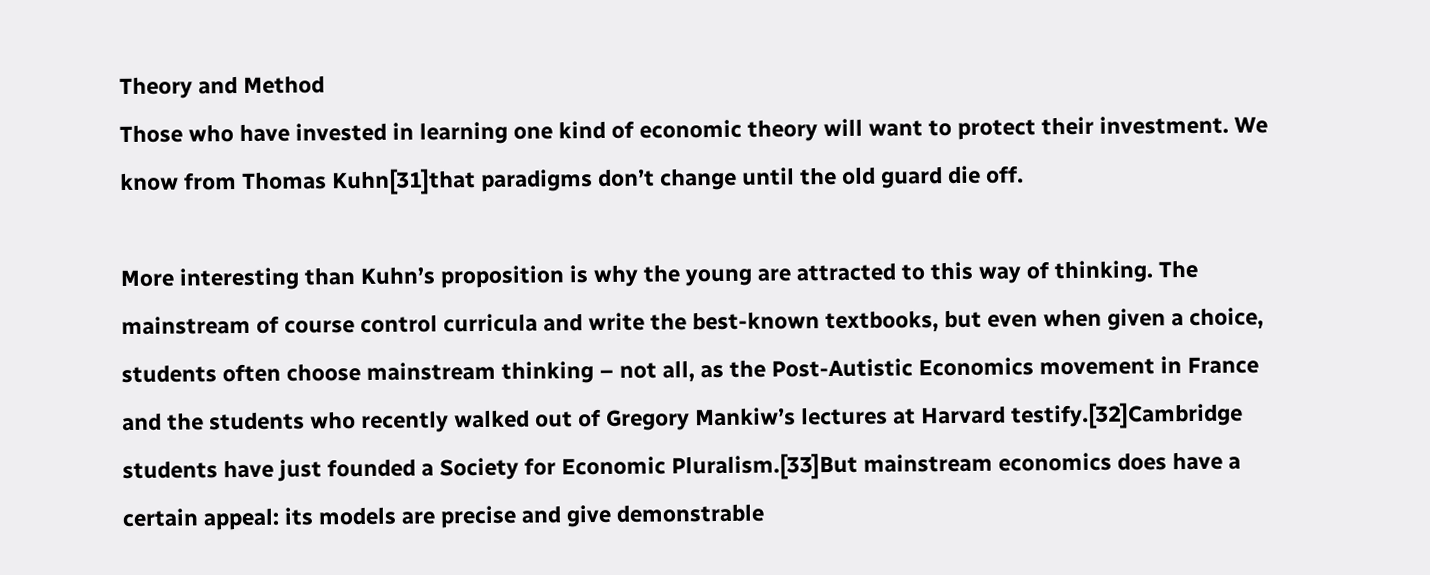Theory and Method
Those who have invested in learning one kind of economic theory will want to protect their investment. We know from Thomas Kuhn[31]that paradigms don’t change until the old guard die off.

More interesting than Kuhn’s proposition is why the young are attracted to this way of thinking. The mainstream of course control curricula and write the best-known textbooks, but even when given a choice, students often choose mainstream thinking – not all, as the Post-Autistic Economics movement in France and the students who recently walked out of Gregory Mankiw’s lectures at Harvard testify.[32]Cambridge students have just founded a Society for Economic Pluralism.[33]But mainstream economics does have a certain appeal: its models are precise and give demonstrable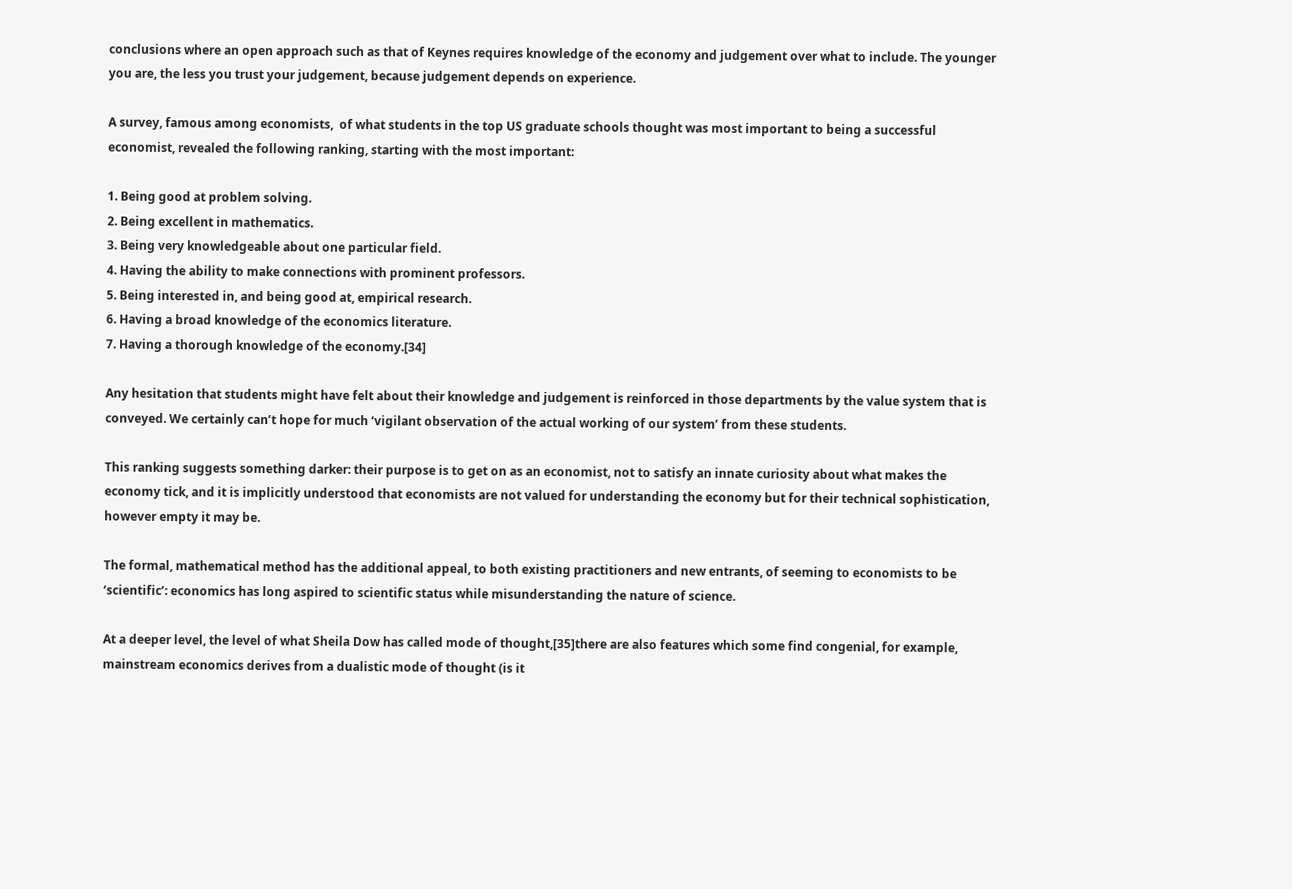conclusions where an open approach such as that of Keynes requires knowledge of the economy and judgement over what to include. The younger you are, the less you trust your judgement, because judgement depends on experience.

A survey, famous among economists,  of what students in the top US graduate schools thought was most important to being a successful economist, revealed the following ranking, starting with the most important:

1. Being good at problem solving.
2. Being excellent in mathematics.
3. Being very knowledgeable about one particular field.
4. Having the ability to make connections with prominent professors.
5. Being interested in, and being good at, empirical research.
6. Having a broad knowledge of the economics literature.
7. Having a thorough knowledge of the economy.[34]

Any hesitation that students might have felt about their knowledge and judgement is reinforced in those departments by the value system that is conveyed. We certainly can’t hope for much ‘vigilant observation of the actual working of our system’ from these students.

This ranking suggests something darker: their purpose is to get on as an economist, not to satisfy an innate curiosity about what makes the economy tick, and it is implicitly understood that economists are not valued for understanding the economy but for their technical sophistication, however empty it may be.

The formal, mathematical method has the additional appeal, to both existing practitioners and new entrants, of seeming to economists to be ‘scientific’: economics has long aspired to scientific status while misunderstanding the nature of science.

At a deeper level, the level of what Sheila Dow has called mode of thought,[35]there are also features which some find congenial, for example, mainstream economics derives from a dualistic mode of thought (is it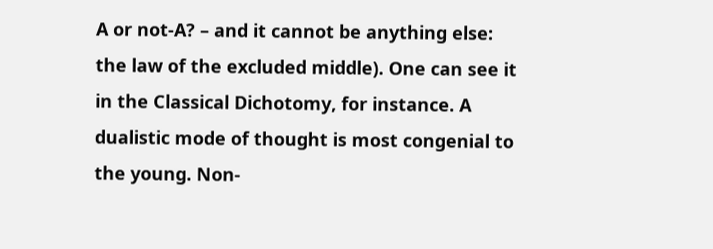A or not-A? – and it cannot be anything else: the law of the excluded middle). One can see it in the Classical Dichotomy, for instance. A dualistic mode of thought is most congenial to the young. Non-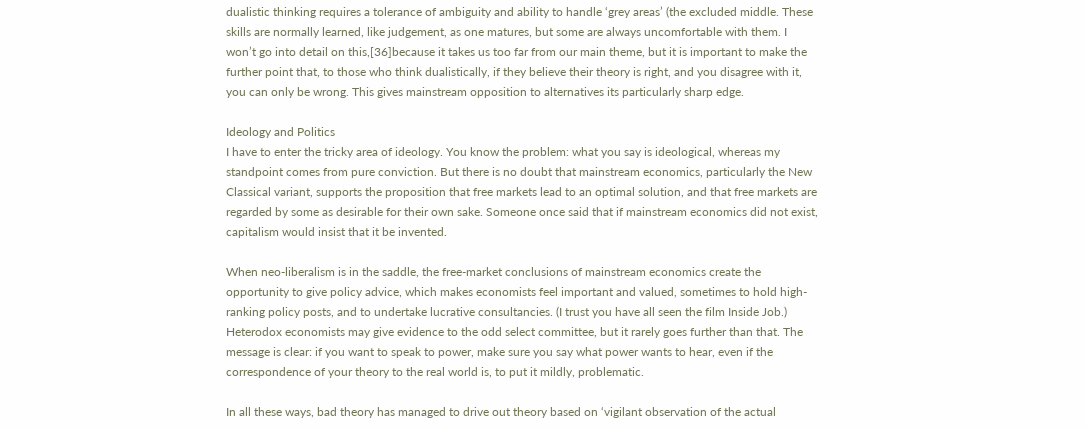dualistic thinking requires a tolerance of ambiguity and ability to handle ‘grey areas’ (the excluded middle. These skills are normally learned, like judgement, as one matures, but some are always uncomfortable with them. I won’t go into detail on this,[36]because it takes us too far from our main theme, but it is important to make the further point that, to those who think dualistically, if they believe their theory is right, and you disagree with it, you can only be wrong. This gives mainstream opposition to alternatives its particularly sharp edge.

Ideology and Politics
I have to enter the tricky area of ideology. You know the problem: what you say is ideological, whereas my standpoint comes from pure conviction. But there is no doubt that mainstream economics, particularly the New Classical variant, supports the proposition that free markets lead to an optimal solution, and that free markets are regarded by some as desirable for their own sake. Someone once said that if mainstream economics did not exist, capitalism would insist that it be invented.

When neo-liberalism is in the saddle, the free-market conclusions of mainstream economics create the opportunity to give policy advice, which makes economists feel important and valued, sometimes to hold high-ranking policy posts, and to undertake lucrative consultancies. (I trust you have all seen the film Inside Job.) Heterodox economists may give evidence to the odd select committee, but it rarely goes further than that. The message is clear: if you want to speak to power, make sure you say what power wants to hear, even if the correspondence of your theory to the real world is, to put it mildly, problematic.

In all these ways, bad theory has managed to drive out theory based on ‘vigilant observation of the actual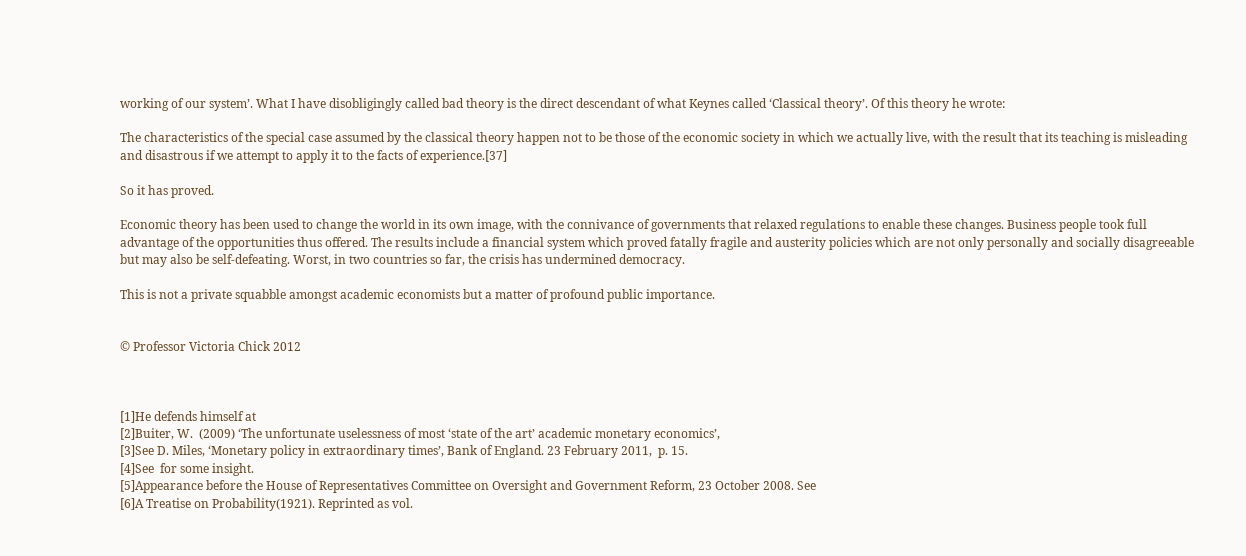working of our system’. What I have disobligingly called bad theory is the direct descendant of what Keynes called ‘Classical theory’. Of this theory he wrote:

The characteristics of the special case assumed by the classical theory happen not to be those of the economic society in which we actually live, with the result that its teaching is misleading and disastrous if we attempt to apply it to the facts of experience.[37]

So it has proved.

Economic theory has been used to change the world in its own image, with the connivance of governments that relaxed regulations to enable these changes. Business people took full advantage of the opportunities thus offered. The results include a financial system which proved fatally fragile and austerity policies which are not only personally and socially disagreeable but may also be self-defeating. Worst, in two countries so far, the crisis has undermined democracy.

This is not a private squabble amongst academic economists but a matter of profound public importance.


© Professor Victoria Chick 2012



[1]He defends himself at
[2]Buiter, W.  (2009) ‘The unfortunate uselessness of most ‘state of the art’ academic monetary economics’,
[3]See D. Miles, ‘Monetary policy in extraordinary times’, Bank of England. 23 February 2011,  p. 15.
[4]See  for some insight.
[5]Appearance before the House of Representatives Committee on Oversight and Government Reform, 23 October 2008. See
[6]A Treatise on Probability(1921). Reprinted as vol.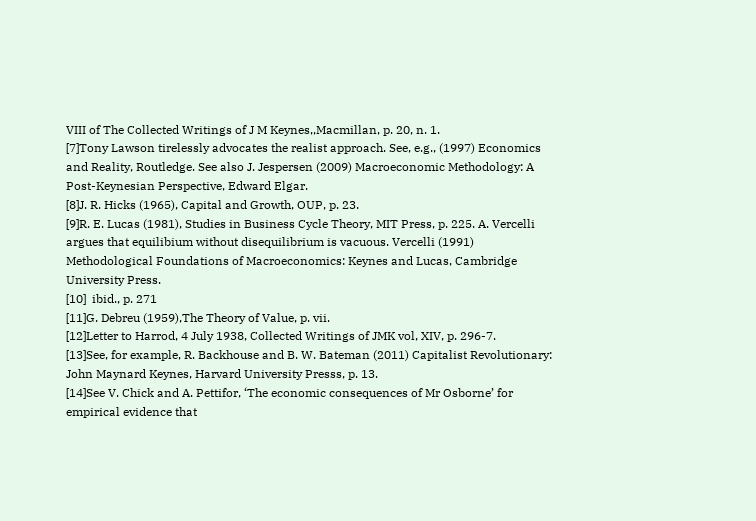VIII of The Collected Writings of J M Keynes,,Macmillan, p. 20, n. 1.
[7]Tony Lawson tirelessly advocates the realist approach. See, e.g., (1997) Economics and Reality, Routledge. See also J. Jespersen (2009) Macroeconomic Methodology: A Post-Keynesian Perspective, Edward Elgar.
[8]J. R. Hicks (1965), Capital and Growth, OUP, p. 23.
[9]R. E. Lucas (1981), Studies in Business Cycle Theory, MIT Press, p. 225. A. Vercelli argues that equilibium without disequilibrium is vacuous. Vercelli (1991) Methodological Foundations of Macroeconomics: Keynes and Lucas, Cambridge University Press.
[10]  ibid., p. 271
[11]G. Debreu (1959),The Theory of Value, p. vii.
[12]Letter to Harrod, 4 July 1938, Collected Writings of JMK vol, XIV, p. 296-7.
[13]See, for example, R. Backhouse and B. W. Bateman (2011) Capitalist Revolutionary: John Maynard Keynes, Harvard University Presss, p. 13.
[14]See V. Chick and A. Pettifor, ‘The economic consequences of Mr Osborne’ for empirical evidence that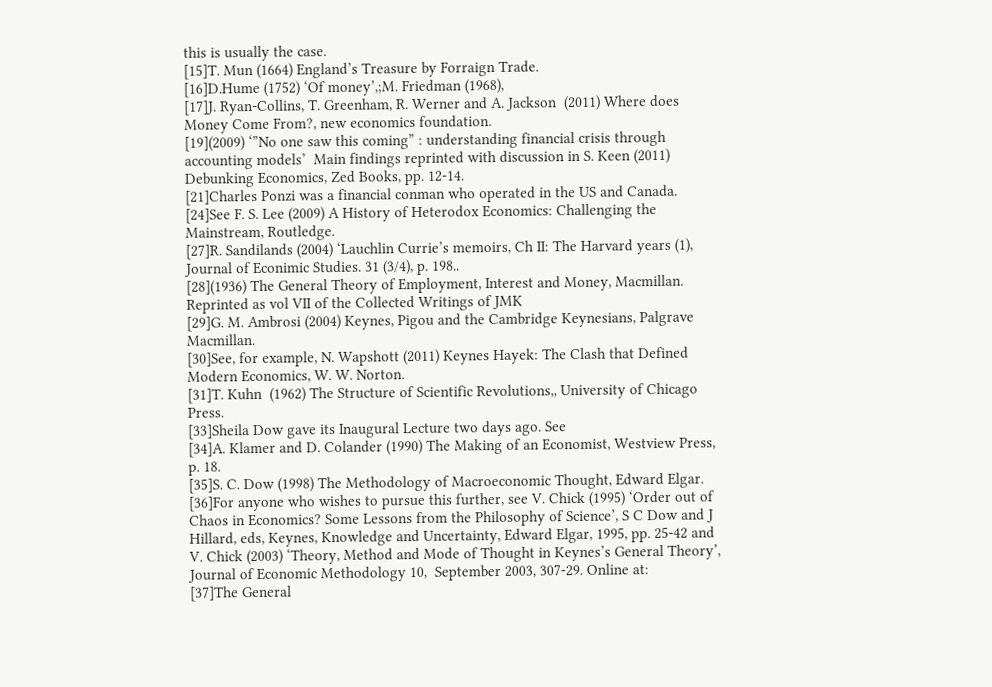this is usually the case.
[15]T. Mun (1664) England’s Treasure by Forraign Trade.
[16]D.Hume (1752) ‘Of money’,;M. Friedman (1968),
[17]J. Ryan-Collins, T. Greenham, R. Werner and A. Jackson  (2011) Where does Money Come From?, new economics foundation.
[19](2009) ‘”No one saw this coming” : understanding financial crisis through accounting models’  Main findings reprinted with discussion in S. Keen (2011) Debunking Economics, Zed Books, pp. 12-14.
[21]Charles Ponzi was a financial conman who operated in the US and Canada.
[24]See F. S. Lee (2009) A History of Heterodox Economics: Challenging the Mainstream, Routledge.
[27]R. Sandilands (2004) ‘Lauchlin Currie’s memoirs, Ch II: The Harvard years (1), Journal of Econimic Studies. 31 (3/4), p. 198..
[28](1936) The General Theory of Employment, Interest and Money, Macmillan. Reprinted as vol VII of the Collected Writings of JMK
[29]G. M. Ambrosi (2004) Keynes, Pigou and the Cambridge Keynesians, Palgrave Macmillan.
[30]See, for example, N. Wapshott (2011) Keynes Hayek: The Clash that Defined Modern Economics, W. W. Norton.
[31]T. Kuhn  (1962) The Structure of Scientific Revolutions,, University of Chicago Press.
[33]Sheila Dow gave its Inaugural Lecture two days ago. See
[34]A. Klamer and D. Colander (1990) The Making of an Economist, Westview Press, p. 18.
[35]S. C. Dow (1998) The Methodology of Macroeconomic Thought, Edward Elgar.
[36]For anyone who wishes to pursue this further, see V. Chick (1995) ‘Order out of Chaos in Economics? Some Lessons from the Philosophy of Science’, S C Dow and J Hillard, eds, Keynes, Knowledge and Uncertainty, Edward Elgar, 1995, pp. 25-42 and  V. Chick (2003) ‘Theory, Method and Mode of Thought in Keynes’s General Theory’, Journal of Economic Methodology 10,  September 2003, 307-29. Online at:
[37]The General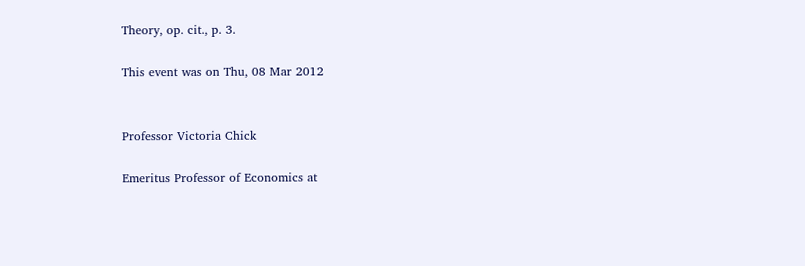Theory, op. cit., p. 3.

This event was on Thu, 08 Mar 2012


Professor Victoria Chick

Emeritus Professor of Economics at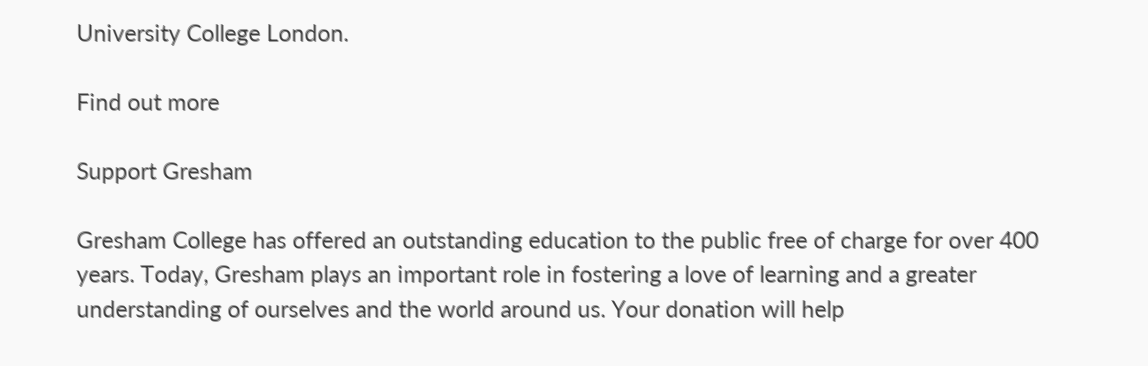University College London.

Find out more

Support Gresham

Gresham College has offered an outstanding education to the public free of charge for over 400 years. Today, Gresham plays an important role in fostering a love of learning and a greater understanding of ourselves and the world around us. Your donation will help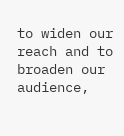to widen our reach and to broaden our audience,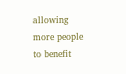allowing more people to benefit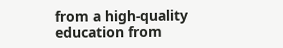from a high-quality education from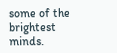some of the brightest minds.